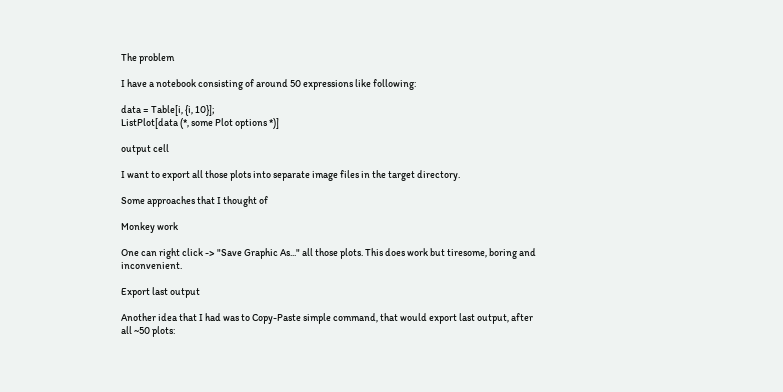The problem

I have a notebook consisting of around 50 expressions like following:

data = Table[i, {i, 10}];
ListPlot[data (*, some Plot options *)]

output cell

I want to export all those plots into separate image files in the target directory.

Some approaches that I thought of

Monkey work

One can right click -> "Save Graphic As..." all those plots. This does work but tiresome, boring and inconvenient.

Export last output

Another idea that I had was to Copy-Paste simple command, that would export last output, after all ~50 plots: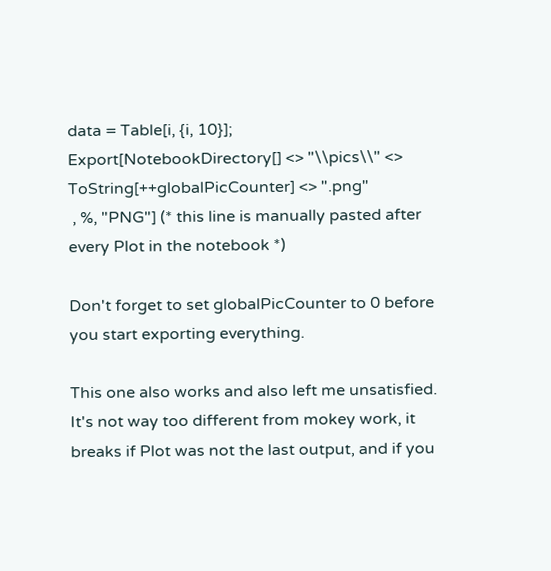data = Table[i, {i, 10}];
Export[NotebookDirectory[] <> "\\pics\\" <> ToString[++globalPicCounter] <> ".png"
 , %, "PNG"] (* this line is manually pasted after every Plot in the notebook *)

Don't forget to set globalPicCounter to 0 before you start exporting everything.

This one also works and also left me unsatisfied. It's not way too different from mokey work, it breaks if Plot was not the last output, and if you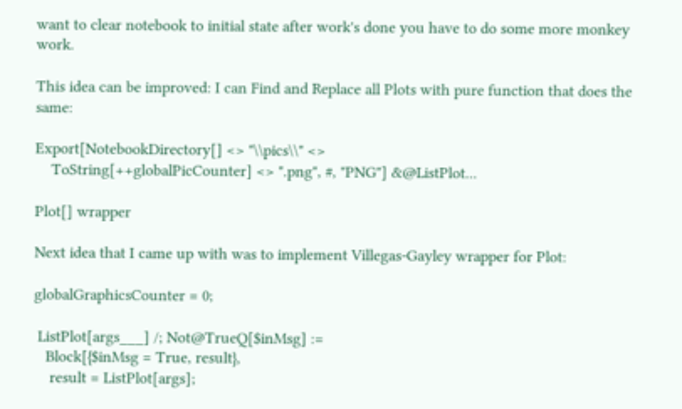want to clear notebook to initial state after work's done you have to do some more monkey work.

This idea can be improved: I can Find and Replace all Plots with pure function that does the same:

Export[NotebookDirectory[] <> "\\pics\\" <>
    ToString[++globalPicCounter] <> ".png", #, "PNG"] &@ListPlot...

Plot[] wrapper

Next idea that I came up with was to implement Villegas-Gayley wrapper for Plot:

globalGraphicsCounter = 0;

 ListPlot[args___] /; Not@TrueQ[$inMsg] :=
   Block[{$inMsg = True, result},
    result = ListPlot[args];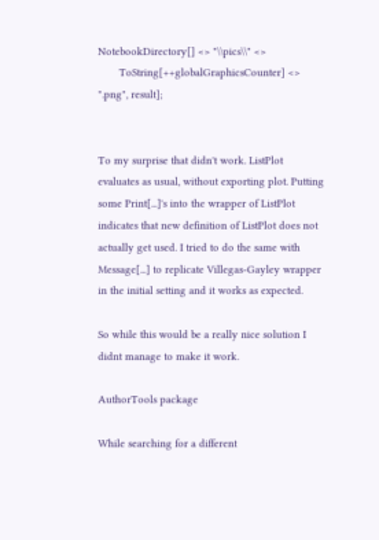NotebookDirectory[] <> "\\pics\\" <>
       ToString[++globalGraphicsCounter] <> ".png", result];


To my surprise that didn't work. ListPlot evaluates as usual, without exporting plot. Putting some Print[...]'s into the wrapper of ListPlot indicates that new definition of ListPlot does not actually get used. I tried to do the same with Message[...] to replicate Villegas-Gayley wrapper in the initial setting and it works as expected.

So while this would be a really nice solution I didnt manage to make it work.

AuthorTools package

While searching for a different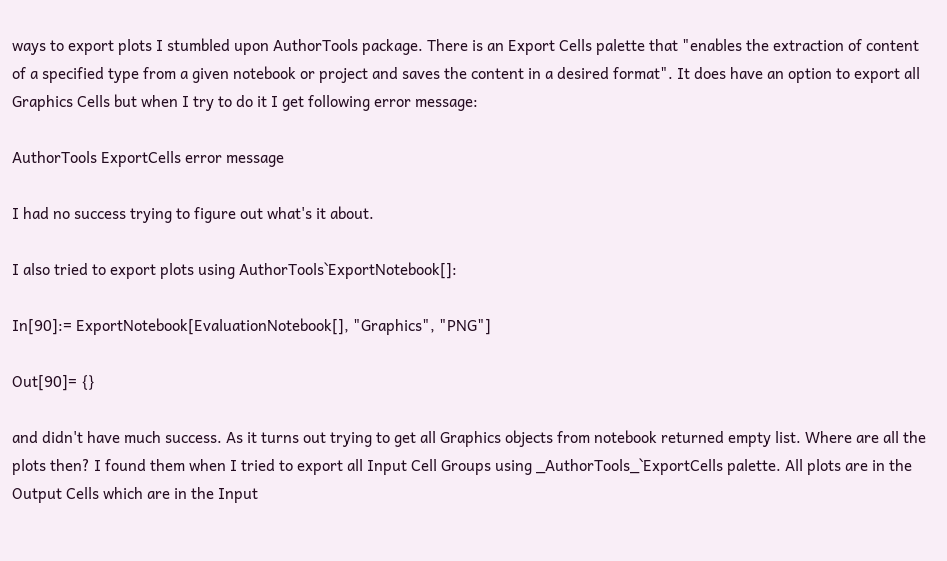ways to export plots I stumbled upon AuthorTools package. There is an Export Cells palette that "enables the extraction of content of a specified type from a given notebook or project and saves the content in a desired format". It does have an option to export all Graphics Cells but when I try to do it I get following error message:

AuthorTools ExportCells error message

I had no success trying to figure out what's it about.

I also tried to export plots using AuthorTools`ExportNotebook[]:

In[90]:= ExportNotebook[EvaluationNotebook[], "Graphics", "PNG"]

Out[90]= {}

and didn't have much success. As it turns out trying to get all Graphics objects from notebook returned empty list. Where are all the plots then? I found them when I tried to export all Input Cell Groups using _AuthorTools_`ExportCells palette. All plots are in the Output Cells which are in the Input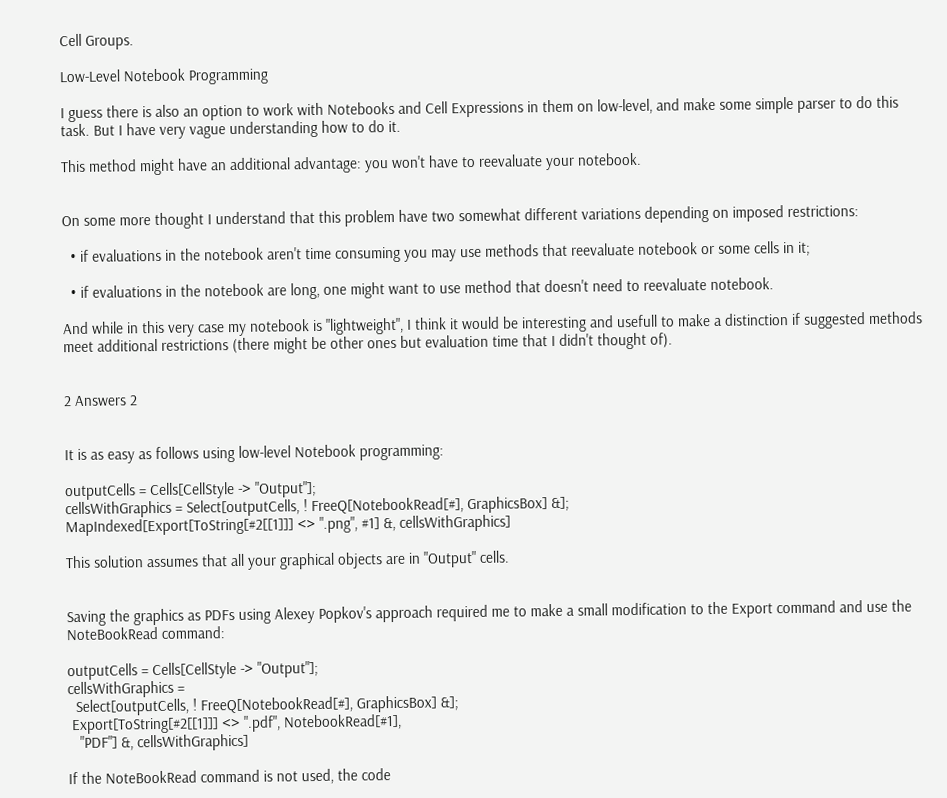Cell Groups.

Low-Level Notebook Programming

I guess there is also an option to work with Notebooks and Cell Expressions in them on low-level, and make some simple parser to do this task. But I have very vague understanding how to do it.

This method might have an additional advantage: you won't have to reevaluate your notebook.


On some more thought I understand that this problem have two somewhat different variations depending on imposed restrictions:

  • if evaluations in the notebook aren't time consuming you may use methods that reevaluate notebook or some cells in it;

  • if evaluations in the notebook are long, one might want to use method that doesn't need to reevaluate notebook.

And while in this very case my notebook is "lightweight", I think it would be interesting and usefull to make a distinction if suggested methods meet additional restrictions (there might be other ones but evaluation time that I didn't thought of).


2 Answers 2


It is as easy as follows using low-level Notebook programming:

outputCells = Cells[CellStyle -> "Output"];
cellsWithGraphics = Select[outputCells, ! FreeQ[NotebookRead[#], GraphicsBox] &];
MapIndexed[Export[ToString[#2[[1]]] <> ".png", #1] &, cellsWithGraphics]

This solution assumes that all your graphical objects are in "Output" cells.


Saving the graphics as PDFs using Alexey Popkov's approach required me to make a small modification to the Export command and use the NoteBookRead command:

outputCells = Cells[CellStyle -> "Output"];
cellsWithGraphics =
  Select[outputCells, ! FreeQ[NotebookRead[#], GraphicsBox] &];
 Export[ToString[#2[[1]]] <> ".pdf", NotebookRead[#1],
   "PDF"] &, cellsWithGraphics]

If the NoteBookRead command is not used, the code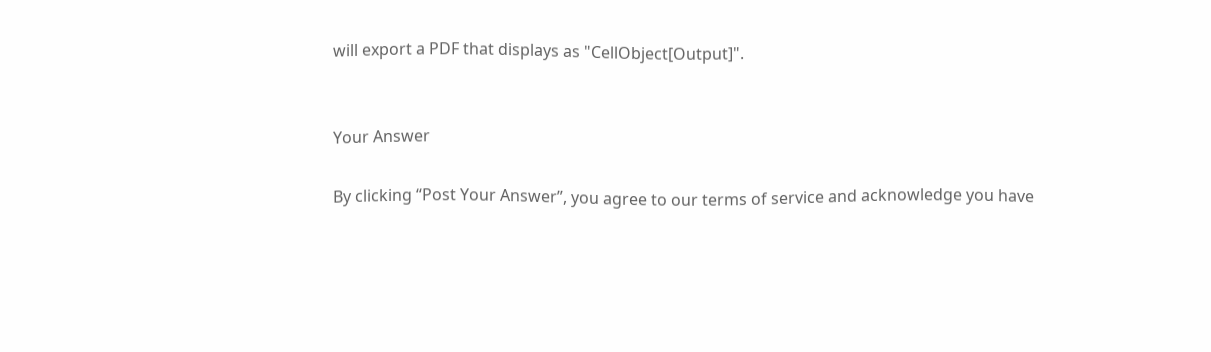will export a PDF that displays as "CellObject[Output]".


Your Answer

By clicking “Post Your Answer”, you agree to our terms of service and acknowledge you have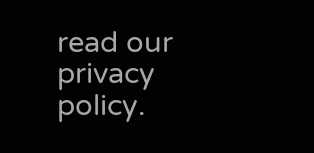read our privacy policy.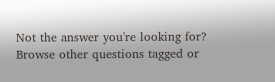Not the answer you're looking for? Browse other questions tagged or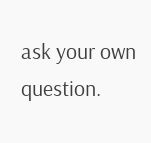ask your own question.